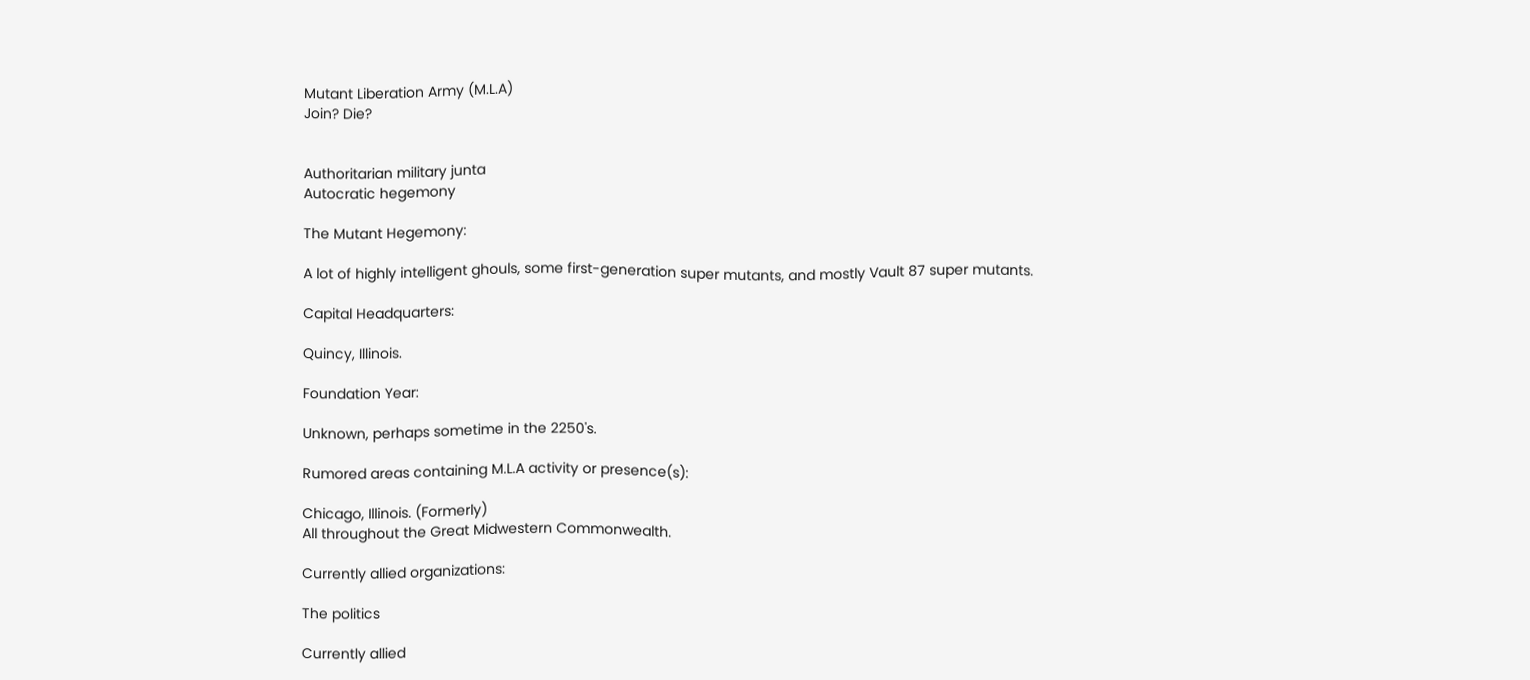Mutant Liberation Army (M.L.A)
Join? Die?


Authoritarian military junta
Autocratic hegemony

The Mutant Hegemony:

A lot of highly intelligent ghouls, some first-generation super mutants, and mostly Vault 87 super mutants.

Capital Headquarters:

Quincy, Illinois.

Foundation Year:

Unknown, perhaps sometime in the 2250's.

Rumored areas containing M.L.A activity or presence(s):

Chicago, Illinois. (Formerly)
All throughout the Great Midwestern Commonwealth.

Currently allied organizations:

The politics

Currently allied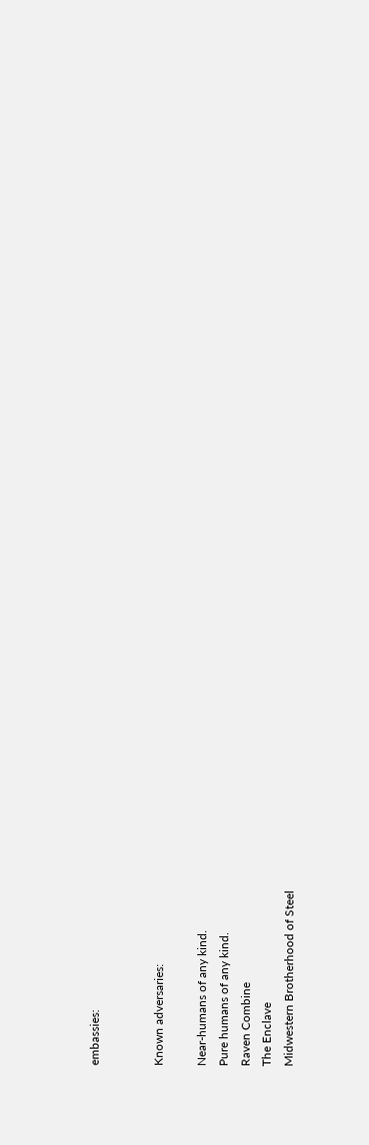embassies:


Known adversaries:

Near-humans of any kind.
Pure humans of any kind.
Raven Combine
The Enclave
Midwestern Brotherhood of Steel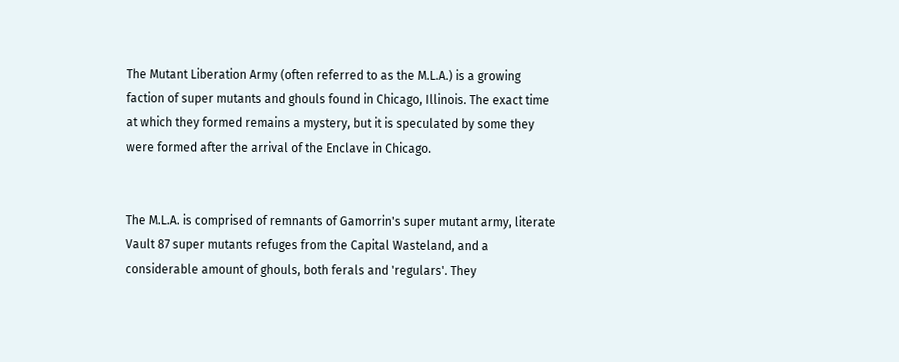The Mutant Liberation Army (often referred to as the M.L.A.) is a growing faction of super mutants and ghouls found in Chicago, Illinois. The exact time at which they formed remains a mystery, but it is speculated by some they were formed after the arrival of the Enclave in Chicago.


The M.L.A. is comprised of remnants of Gamorrin's super mutant army, literate Vault 87 super mutants refuges from the Capital Wasteland, and a considerable amount of ghouls, both ferals and 'regulars'. They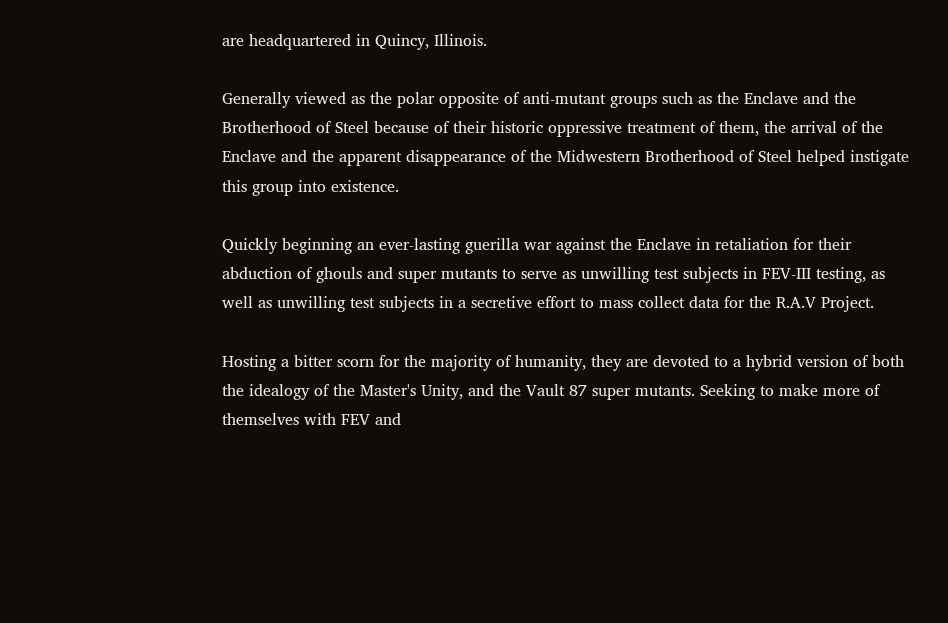are headquartered in Quincy, Illinois.

Generally viewed as the polar opposite of anti-mutant groups such as the Enclave and the Brotherhood of Steel because of their historic oppressive treatment of them, the arrival of the Enclave and the apparent disappearance of the Midwestern Brotherhood of Steel helped instigate this group into existence.

Quickly beginning an ever-lasting guerilla war against the Enclave in retaliation for their abduction of ghouls and super mutants to serve as unwilling test subjects in FEV-III testing, as well as unwilling test subjects in a secretive effort to mass collect data for the R.A.V Project.

Hosting a bitter scorn for the majority of humanity, they are devoted to a hybrid version of both the idealogy of the Master's Unity, and the Vault 87 super mutants. Seeking to make more of themselves with FEV and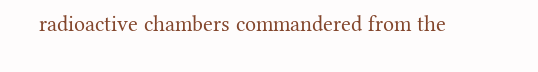radioactive chambers commandered from the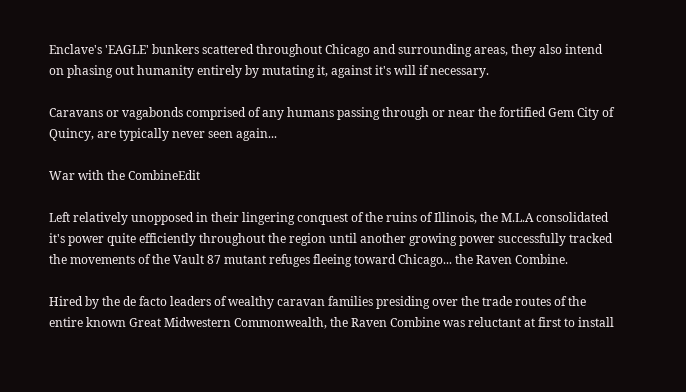Enclave's 'EAGLE' bunkers scattered throughout Chicago and surrounding areas, they also intend on phasing out humanity entirely by mutating it, against it's will if necessary.

Caravans or vagabonds comprised of any humans passing through or near the fortified Gem City of Quincy, are typically never seen again...

War with the CombineEdit

Left relatively unopposed in their lingering conquest of the ruins of Illinois, the M.L.A consolidated it's power quite efficiently throughout the region until another growing power successfully tracked the movements of the Vault 87 mutant refuges fleeing toward Chicago... the Raven Combine.

Hired by the de facto leaders of wealthy caravan families presiding over the trade routes of the entire known Great Midwestern Commonwealth, the Raven Combine was reluctant at first to install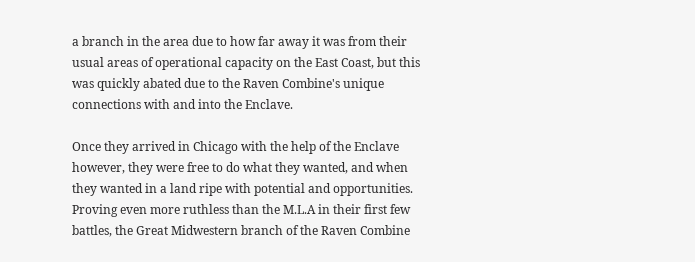a branch in the area due to how far away it was from their usual areas of operational capacity on the East Coast, but this was quickly abated due to the Raven Combine's unique connections with and into the Enclave.

Once they arrived in Chicago with the help of the Enclave however, they were free to do what they wanted, and when they wanted in a land ripe with potential and opportunities. Proving even more ruthless than the M.L.A in their first few battles, the Great Midwestern branch of the Raven Combine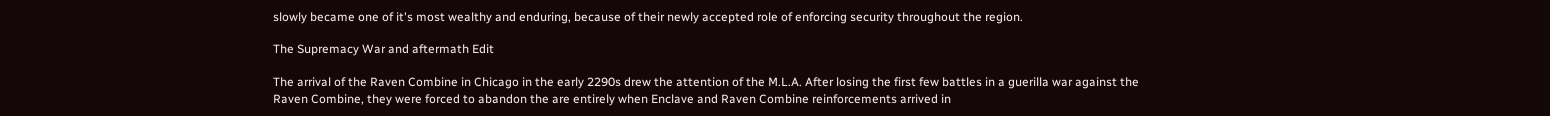slowly became one of it's most wealthy and enduring, because of their newly accepted role of enforcing security throughout the region.

The Supremacy War and aftermath Edit

The arrival of the Raven Combine in Chicago in the early 2290s drew the attention of the M.L.A. After losing the first few battles in a guerilla war against the Raven Combine, they were forced to abandon the are entirely when Enclave and Raven Combine reinforcements arrived in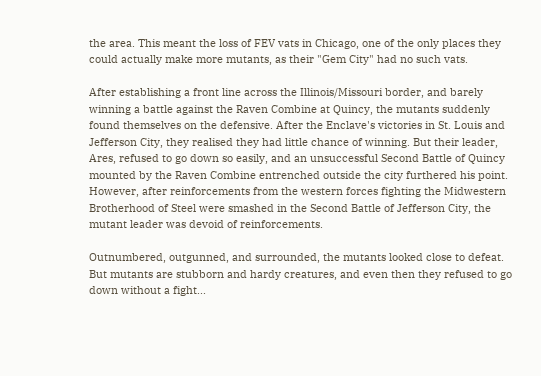the area. This meant the loss of FEV vats in Chicago, one of the only places they could actually make more mutants, as their "Gem City" had no such vats.

After establishing a front line across the Illinois/Missouri border, and barely winning a battle against the Raven Combine at Quincy, the mutants suddenly found themselves on the defensive. After the Enclave's victories in St. Louis and Jefferson City, they realised they had little chance of winning. But their leader, Ares, refused to go down so easily, and an unsuccessful Second Battle of Quincy mounted by the Raven Combine entrenched outside the city furthered his point. However, after reinforcements from the western forces fighting the Midwestern Brotherhood of Steel were smashed in the Second Battle of Jefferson City, the mutant leader was devoid of reinforcements.

Outnumbered, outgunned, and surrounded, the mutants looked close to defeat. But mutants are stubborn and hardy creatures, and even then they refused to go down without a fight...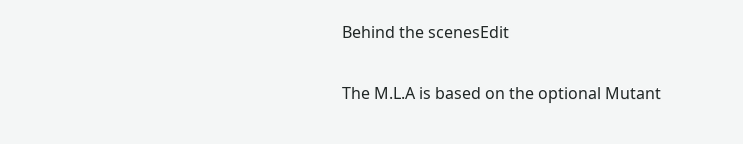Behind the scenesEdit

The M.L.A is based on the optional Mutant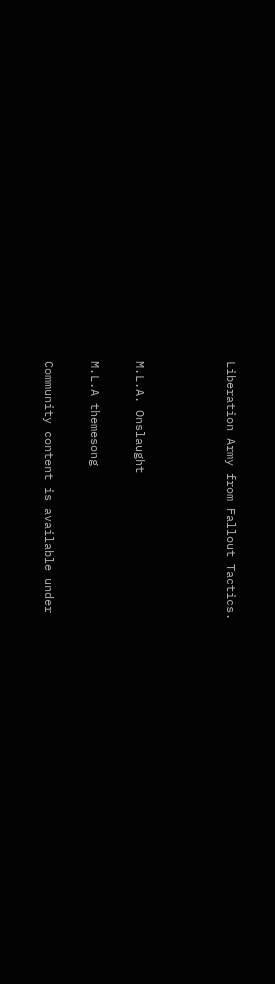Liberation Army from Fallout Tactics.



M.L.A. Onslaught

M.L.A themesong

Community content is available under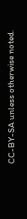CC-BY-SA unless otherwise noted.